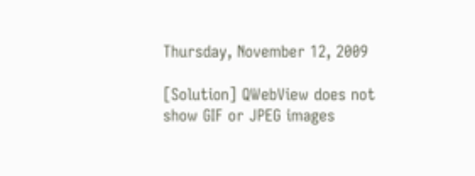Thursday, November 12, 2009

[Solution] QWebView does not show GIF or JPEG images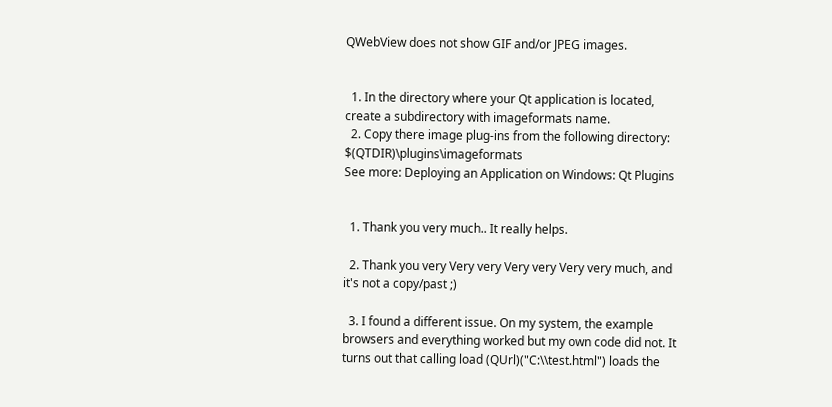QWebView does not show GIF and/or JPEG images.


  1. In the directory where your Qt application is located, create a subdirectory with imageformats name.
  2. Copy there image plug-ins from the following directory: $(QTDIR)\plugins\imageformats
See more: Deploying an Application on Windows: Qt Plugins


  1. Thank you very much.. It really helps.

  2. Thank you very Very very Very very Very very much, and it's not a copy/past ;)

  3. I found a different issue. On my system, the example browsers and everything worked but my own code did not. It turns out that calling load (QUrl)("C:\\test.html") loads the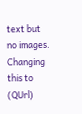text but no images. Changing this to (QUrl)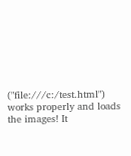("file:///c:/test.html") works properly and loads the images! It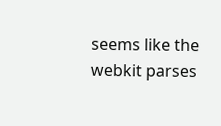seems like the webkit parses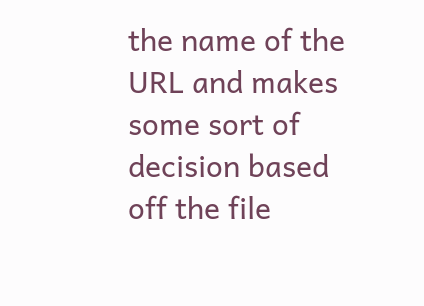the name of the URL and makes some sort of decision based off the file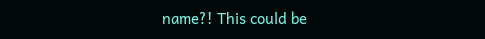name?! This could be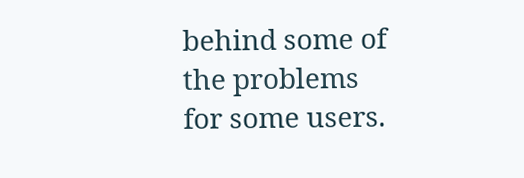behind some of the problems for some users.